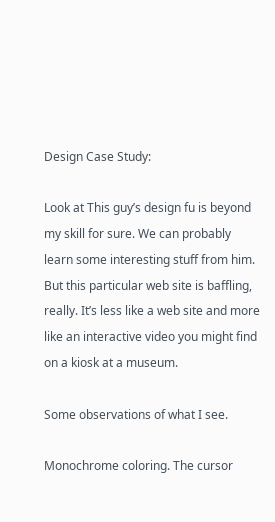Design Case Study:

Look at This guy’s design fu is beyond my skill for sure. We can probably learn some interesting stuff from him. But this particular web site is baffling, really. It’s less like a web site and more like an interactive video you might find on a kiosk at a museum.

Some observations of what I see.

Monochrome coloring. The cursor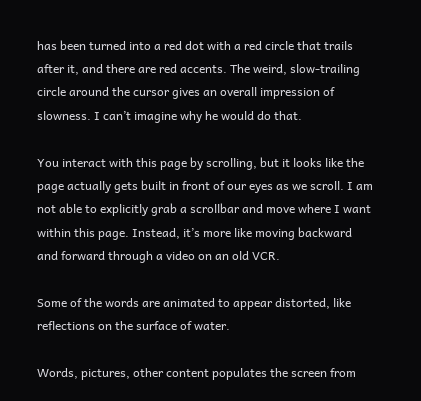has been turned into a red dot with a red circle that trails after it, and there are red accents. The weird, slow-trailing circle around the cursor gives an overall impression of slowness. I can’t imagine why he would do that.

You interact with this page by scrolling, but it looks like the page actually gets built in front of our eyes as we scroll. I am not able to explicitly grab a scrollbar and move where I want within this page. Instead, it’s more like moving backward and forward through a video on an old VCR.

Some of the words are animated to appear distorted, like reflections on the surface of water.

Words, pictures, other content populates the screen from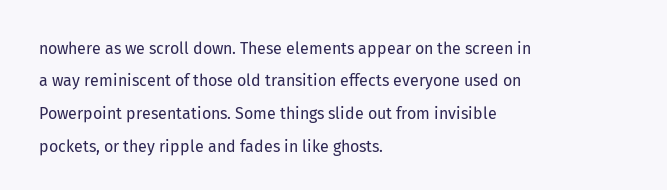nowhere as we scroll down. These elements appear on the screen in a way reminiscent of those old transition effects everyone used on Powerpoint presentations. Some things slide out from invisible pockets, or they ripple and fades in like ghosts.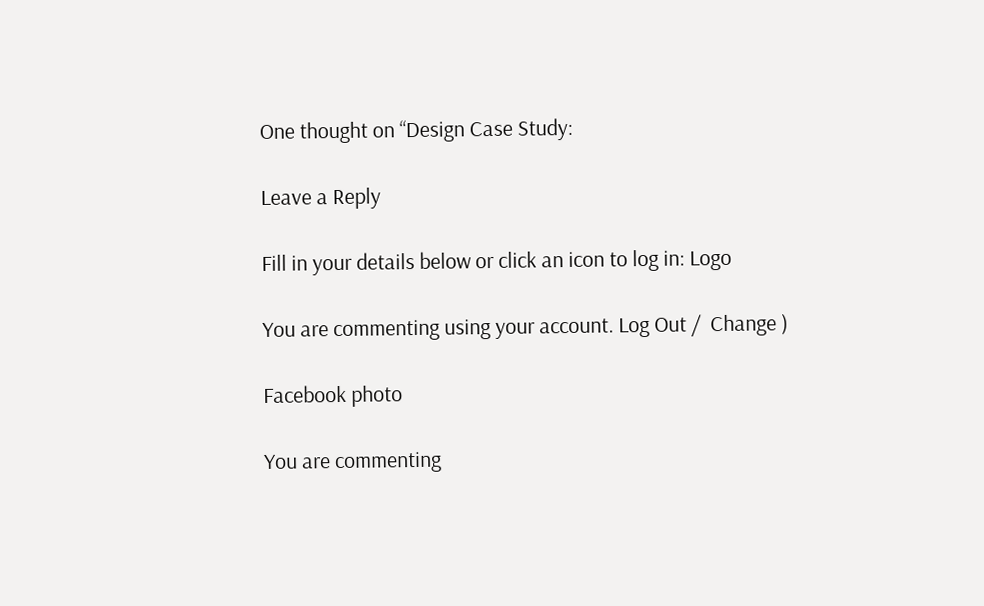One thought on “Design Case Study:

Leave a Reply

Fill in your details below or click an icon to log in: Logo

You are commenting using your account. Log Out /  Change )

Facebook photo

You are commenting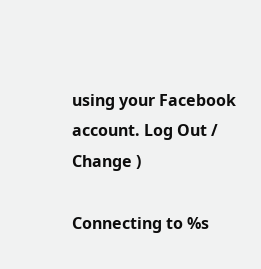using your Facebook account. Log Out /  Change )

Connecting to %s